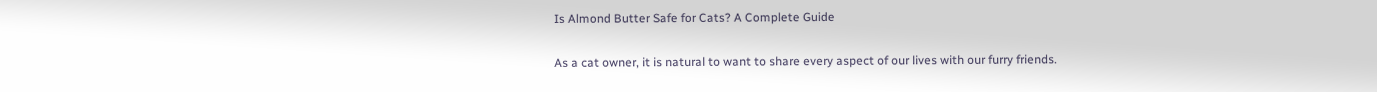Is Almond Butter Safe for Cats? A Complete Guide

As a cat owner, it is natural to want to share every aspect of our lives with our furry friends.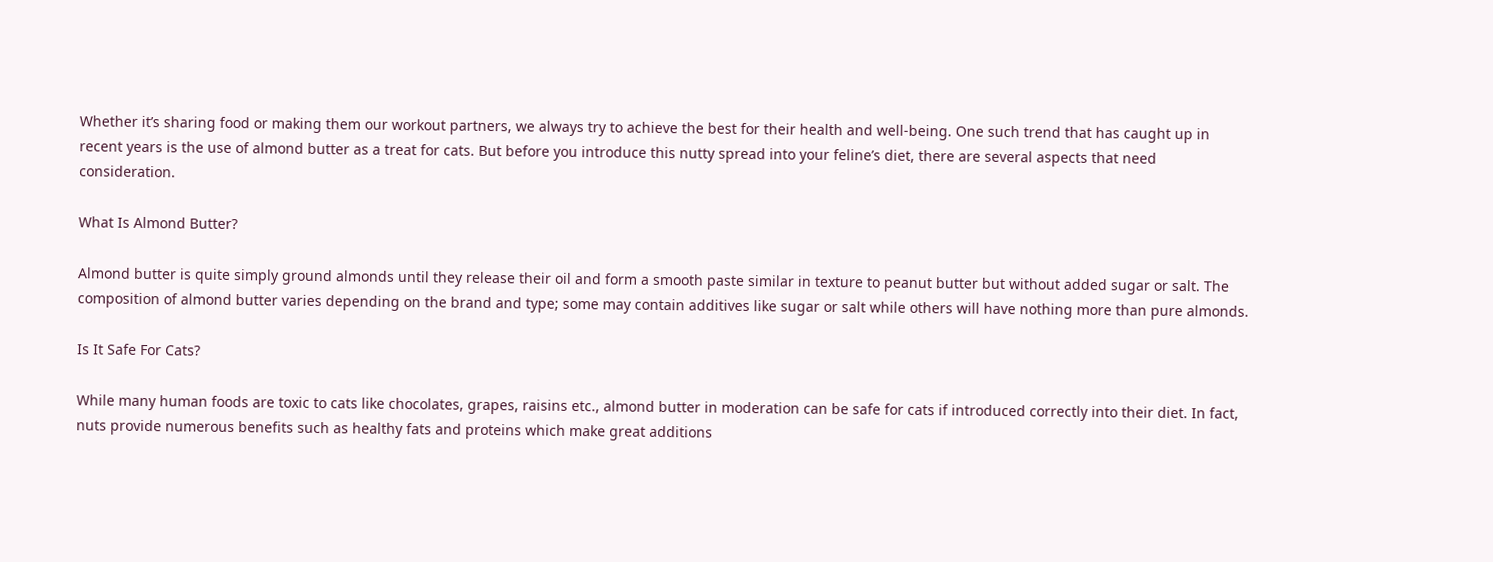Whether it’s sharing food or making them our workout partners, we always try to achieve the best for their health and well-being. One such trend that has caught up in recent years is the use of almond butter as a treat for cats. But before you introduce this nutty spread into your feline’s diet, there are several aspects that need consideration.

What Is Almond Butter?

Almond butter is quite simply ground almonds until they release their oil and form a smooth paste similar in texture to peanut butter but without added sugar or salt. The composition of almond butter varies depending on the brand and type; some may contain additives like sugar or salt while others will have nothing more than pure almonds.

Is It Safe For Cats?

While many human foods are toxic to cats like chocolates, grapes, raisins etc., almond butter in moderation can be safe for cats if introduced correctly into their diet. In fact, nuts provide numerous benefits such as healthy fats and proteins which make great additions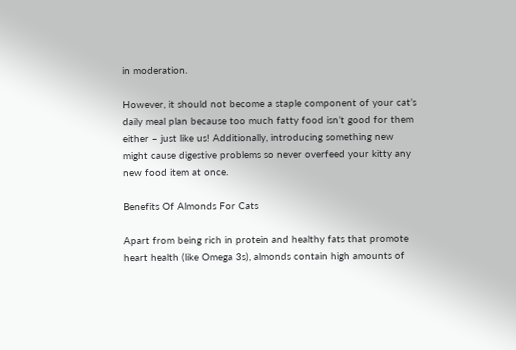in moderation.

However, it should not become a staple component of your cat’s daily meal plan because too much fatty food isn’t good for them either – just like us! Additionally, introducing something new might cause digestive problems so never overfeed your kitty any new food item at once.

Benefits Of Almonds For Cats

Apart from being rich in protein and healthy fats that promote heart health (like Omega 3s), almonds contain high amounts of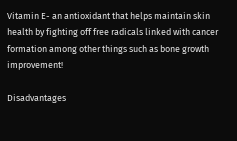Vitamin E- an antioxidant that helps maintain skin health by fighting off free radicals linked with cancer formation among other things such as bone growth improvement!

Disadvantages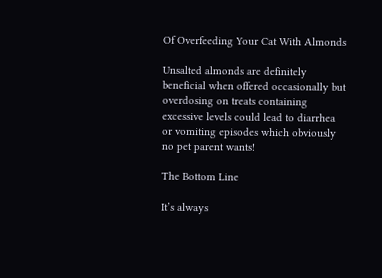Of Overfeeding Your Cat With Almonds

Unsalted almonds are definitely beneficial when offered occasionally but overdosing on treats containing excessive levels could lead to diarrhea or vomiting episodes which obviously no pet parent wants!

The Bottom Line

It’s always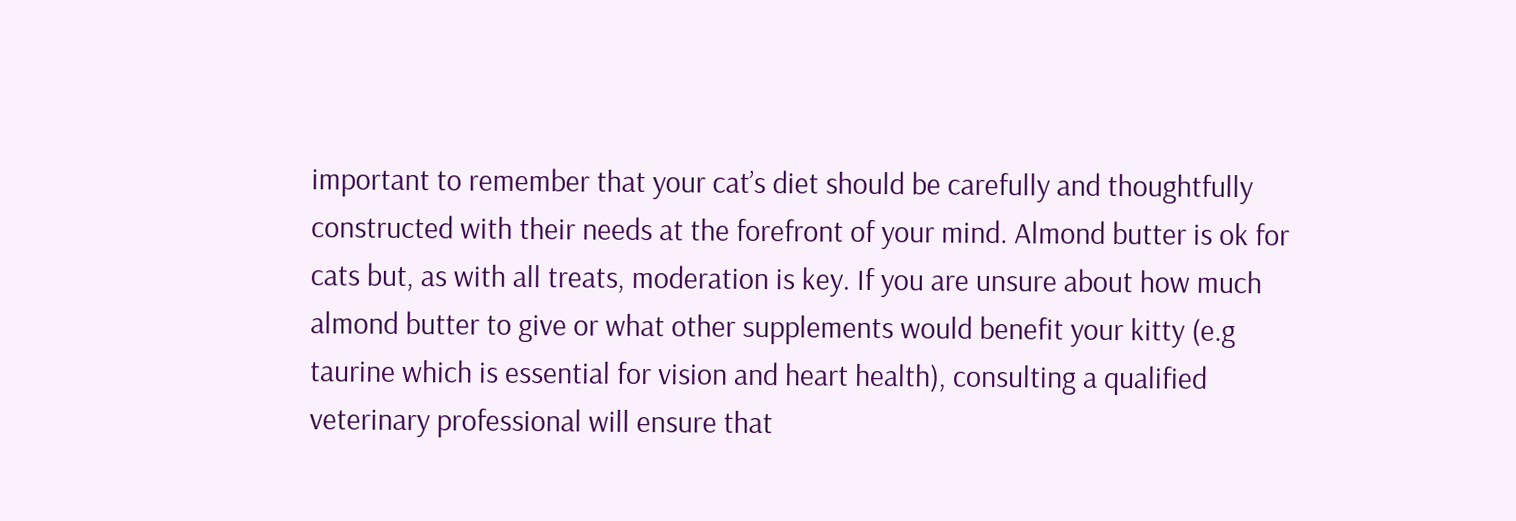important to remember that your cat’s diet should be carefully and thoughtfully constructed with their needs at the forefront of your mind. Almond butter is ok for cats but, as with all treats, moderation is key. If you are unsure about how much almond butter to give or what other supplements would benefit your kitty (e.g taurine which is essential for vision and heart health), consulting a qualified veterinary professional will ensure that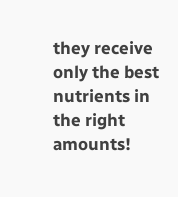they receive only the best nutrients in the right amounts!